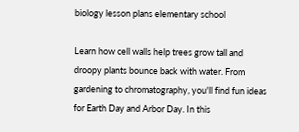biology lesson plans elementary school

Learn how cell walls help trees grow tall and droopy plants bounce back with water. From gardening to chromatography, you'll find fun ideas for Earth Day and Arbor Day. In this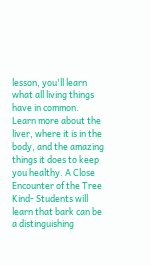lesson, you'll learn what all living things have in common. Learn more about the liver, where it is in the body, and the amazing things it does to keep you healthy. A Close Encounter of the Tree Kind- Students will learn that bark can be a distinguishing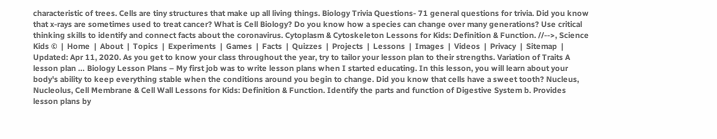characteristic of trees. Cells are tiny structures that make up all living things. Biology Trivia Questions- 71 general questions for trivia. Did you know that x-rays are sometimes used to treat cancer? What is Cell Biology? Do you know how a species can change over many generations? Use critical thinking skills to identify and connect facts about the coronavirus. Cytoplasm & Cytoskeleton Lessons for Kids: Definition & Function. //-->, Science Kids ©  |  Home  |  About  |  Topics  |  Experiments  |  Games  |  Facts  |  Quizzes  |  Projects  |  Lessons  |  Images  |  Videos  |  Privacy  |  Sitemap  |  Updated: Apr 11, 2020. As you get to know your class throughout the year, try to tailor your lesson plan to their strengths. Variation of Traits A lesson plan … Biology Lesson Plans – My first job was to write lesson plans when I started educating. In this lesson, you will learn about your body's ability to keep everything stable when the conditions around you begin to change. Did you know that cells have a sweet tooth? Nucleus, Nucleolus, Cell Membrane & Cell Wall Lessons for Kids: Definition & Function. Identify the parts and function of Digestive System b. Provides lesson plans by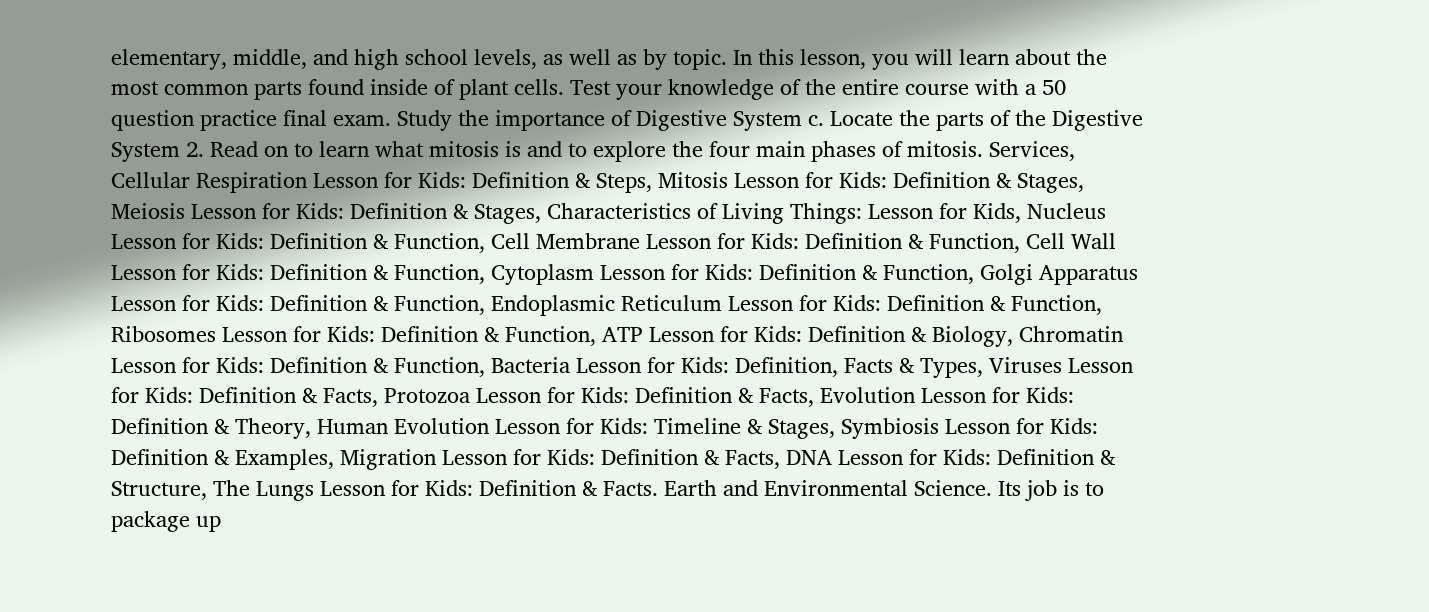elementary, middle, and high school levels, as well as by topic. In this lesson, you will learn about the most common parts found inside of plant cells. Test your knowledge of the entire course with a 50 question practice final exam. Study the importance of Digestive System c. Locate the parts of the Digestive System 2. Read on to learn what mitosis is and to explore the four main phases of mitosis. Services, Cellular Respiration Lesson for Kids: Definition & Steps, Mitosis Lesson for Kids: Definition & Stages, Meiosis Lesson for Kids: Definition & Stages, Characteristics of Living Things: Lesson for Kids, Nucleus Lesson for Kids: Definition & Function, Cell Membrane Lesson for Kids: Definition & Function, Cell Wall Lesson for Kids: Definition & Function, Cytoplasm Lesson for Kids: Definition & Function, Golgi Apparatus Lesson for Kids: Definition & Function, Endoplasmic Reticulum Lesson for Kids: Definition & Function, Ribosomes Lesson for Kids: Definition & Function, ATP Lesson for Kids: Definition & Biology, Chromatin Lesson for Kids: Definition & Function, Bacteria Lesson for Kids: Definition, Facts & Types, Viruses Lesson for Kids: Definition & Facts, Protozoa Lesson for Kids: Definition & Facts, Evolution Lesson for Kids: Definition & Theory, Human Evolution Lesson for Kids: Timeline & Stages, Symbiosis Lesson for Kids: Definition & Examples, Migration Lesson for Kids: Definition & Facts, DNA Lesson for Kids: Definition & Structure, The Lungs Lesson for Kids: Definition & Facts. Earth and Environmental Science. Its job is to package up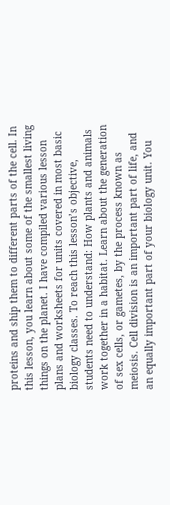proteins and ship them to different parts of the cell. In this lesson, you learn about some of the smallest living things on the planet. I have compiled various lesson plans and worksheets for units covered in most basic biology classes. To reach this lesson’s objective, students need to understand: How plants and animals work together in a habitat. Learn about the generation of sex cells, or gametes, by the process known as meiosis. Cell division is an important part of life, and an equally important part of your biology unit. You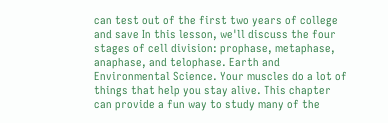can test out of the first two years of college and save In this lesson, we'll discuss the four stages of cell division: prophase, metaphase, anaphase, and telophase. Earth and Environmental Science. Your muscles do a lot of things that help you stay alive. This chapter can provide a fun way to study many of the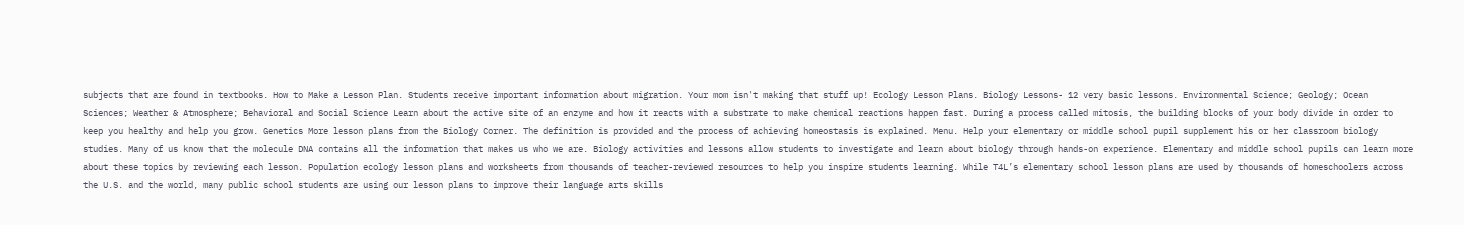subjects that are found in textbooks. How to Make a Lesson Plan. Students receive important information about migration. Your mom isn't making that stuff up! Ecology Lesson Plans. Biology Lessons- 12 very basic lessons. Environmental Science; Geology; Ocean Sciences; Weather & Atmosphere; Behavioral and Social Science Learn about the active site of an enzyme and how it reacts with a substrate to make chemical reactions happen fast. During a process called mitosis, the building blocks of your body divide in order to keep you healthy and help you grow. Genetics More lesson plans from the Biology Corner. The definition is provided and the process of achieving homeostasis is explained. Menu. Help your elementary or middle school pupil supplement his or her classroom biology studies. Many of us know that the molecule DNA contains all the information that makes us who we are. Biology activities and lessons allow students to investigate and learn about biology through hands-on experience. Elementary and middle school pupils can learn more about these topics by reviewing each lesson. Population ecology lesson plans and worksheets from thousands of teacher-reviewed resources to help you inspire students learning. While T4L’s elementary school lesson plans are used by thousands of homeschoolers across the U.S. and the world, many public school students are using our lesson plans to improve their language arts skills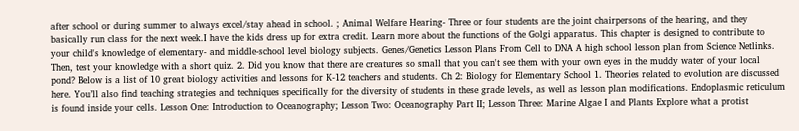after school or during summer to always excel/stay ahead in school. ; Animal Welfare Hearing- Three or four students are the joint chairpersons of the hearing, and they basically run class for the next week.I have the kids dress up for extra credit. Learn more about the functions of the Golgi apparatus. This chapter is designed to contribute to your child's knowledge of elementary- and middle-school level biology subjects. Genes/Genetics Lesson Plans From Cell to DNA A high school lesson plan from Science Netlinks. Then, test your knowledge with a short quiz. 2. Did you know that there are creatures so small that you can't see them with your own eyes in the muddy water of your local pond? Below is a list of 10 great biology activities and lessons for K-12 teachers and students. Ch 2: Biology for Elementary School 1. Theories related to evolution are discussed here. You’ll also find teaching strategies and techniques specifically for the diversity of students in these grade levels, as well as lesson plan modifications. Endoplasmic reticulum is found inside your cells. Lesson One: Introduction to Oceanography; Lesson Two: Oceanography Part II; Lesson Three: Marine Algae I and Plants Explore what a protist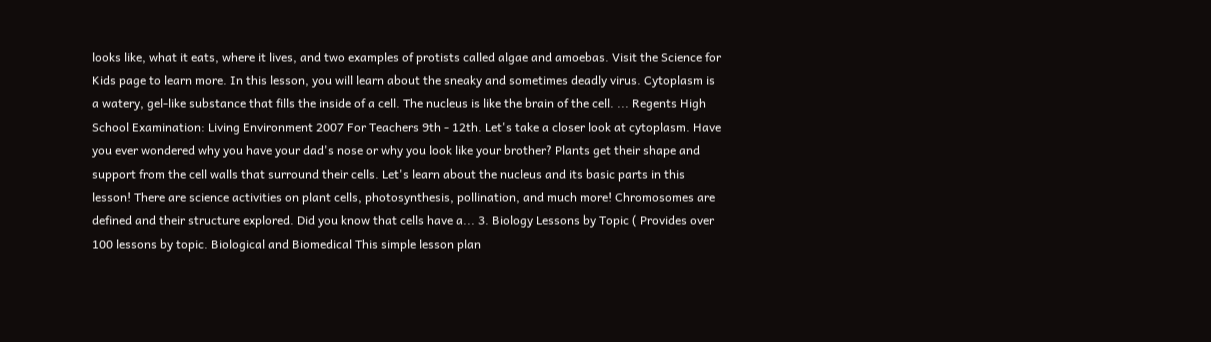looks like, what it eats, where it lives, and two examples of protists called algae and amoebas. Visit the Science for Kids page to learn more. In this lesson, you will learn about the sneaky and sometimes deadly virus. Cytoplasm is a watery, gel-like substance that fills the inside of a cell. The nucleus is like the brain of the cell. ... Regents High School Examination: Living Environment 2007 For Teachers 9th - 12th. Let's take a closer look at cytoplasm. Have you ever wondered why you have your dad's nose or why you look like your brother? Plants get their shape and support from the cell walls that surround their cells. Let's learn about the nucleus and its basic parts in this lesson! There are science activities on plant cells, photosynthesis, pollination, and much more! Chromosomes are defined and their structure explored. Did you know that cells have a... 3. Biology Lessons by Topic ( Provides over 100 lessons by topic. Biological and Biomedical This simple lesson plan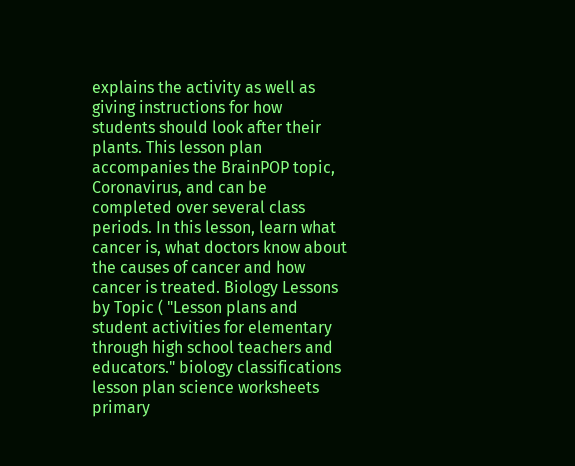explains the activity as well as giving instructions for how students should look after their plants. This lesson plan accompanies the BrainPOP topic, Coronavirus, and can be completed over several class periods. In this lesson, learn what cancer is, what doctors know about the causes of cancer and how cancer is treated. Biology Lessons by Topic ( "Lesson plans and student activities for elementary through high school teachers and educators." biology classifications lesson plan science worksheets primary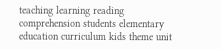teaching learning reading comprehension students elementary education curriculum kids theme unit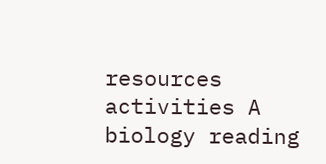resources activities A biology reading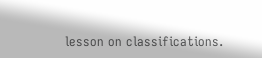lesson on classifications.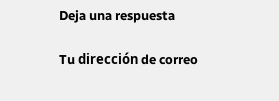Deja una respuesta

Tu dirección de correo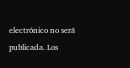electrónico no será publicada. Los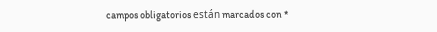campos obligatorios están marcados con *